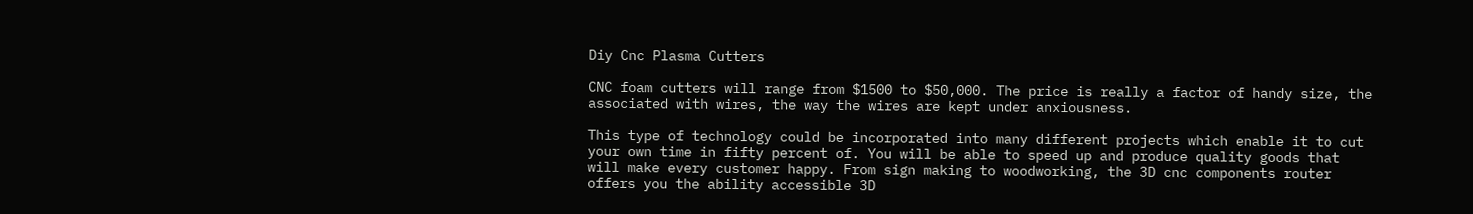Diy Cnc Plasma Cutters

CNC foam cutters will range from $1500 to $50,000. The price is really a factor of handy size, the associated with wires, the way the wires are kept under anxiousness.

This type of technology could be incorporated into many different projects which enable it to cut your own time in fifty percent of. You will be able to speed up and produce quality goods that will make every customer happy. From sign making to woodworking, the 3D cnc components router offers you the ability accessible 3D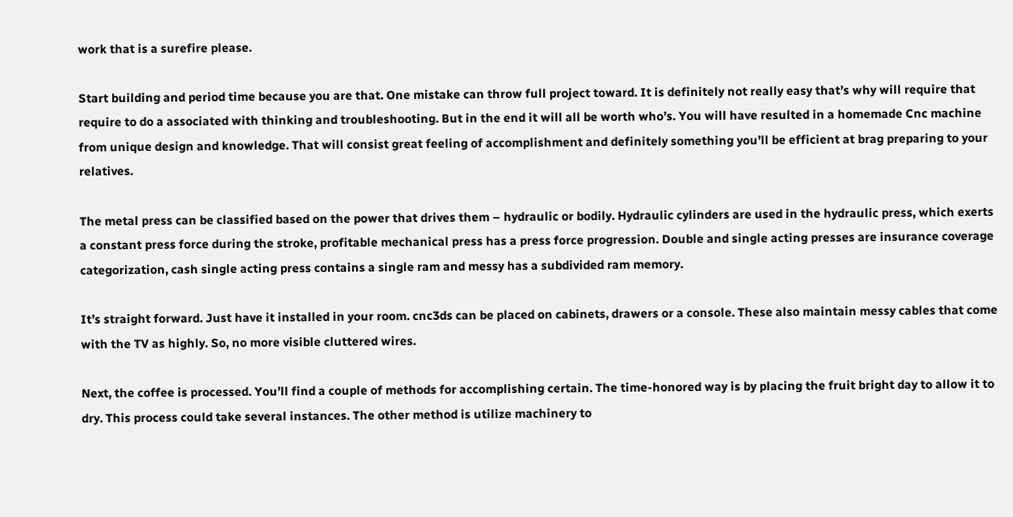work that is a surefire please.

Start building and period time because you are that. One mistake can throw full project toward. It is definitely not really easy that’s why will require that require to do a associated with thinking and troubleshooting. But in the end it will all be worth who’s. You will have resulted in a homemade Cnc machine from unique design and knowledge. That will consist great feeling of accomplishment and definitely something you’ll be efficient at brag preparing to your relatives.

The metal press can be classified based on the power that drives them – hydraulic or bodily. Hydraulic cylinders are used in the hydraulic press, which exerts a constant press force during the stroke, profitable mechanical press has a press force progression. Double and single acting presses are insurance coverage categorization, cash single acting press contains a single ram and messy has a subdivided ram memory.

It’s straight forward. Just have it installed in your room. cnc3ds can be placed on cabinets, drawers or a console. These also maintain messy cables that come with the TV as highly. So, no more visible cluttered wires.

Next, the coffee is processed. You’ll find a couple of methods for accomplishing certain. The time-honored way is by placing the fruit bright day to allow it to dry. This process could take several instances. The other method is utilize machinery to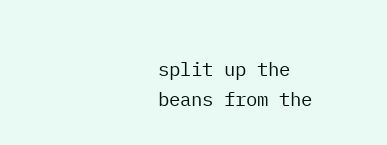split up the beans from the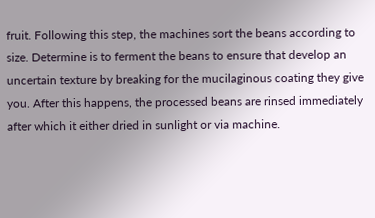fruit. Following this step, the machines sort the beans according to size. Determine is to ferment the beans to ensure that develop an uncertain texture by breaking for the mucilaginous coating they give you. After this happens, the processed beans are rinsed immediately after which it either dried in sunlight or via machine.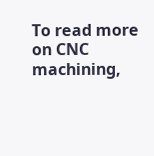To read more on CNC machining,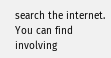search the internet. You can find involving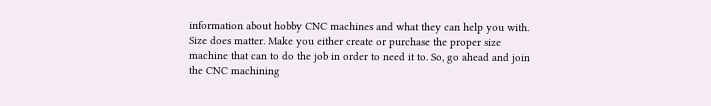information about hobby CNC machines and what they can help you with. Size does matter. Make you either create or purchase the proper size machine that can to do the job in order to need it to. So, go ahead and join the CNC machining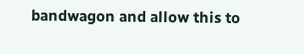bandwagon and allow this to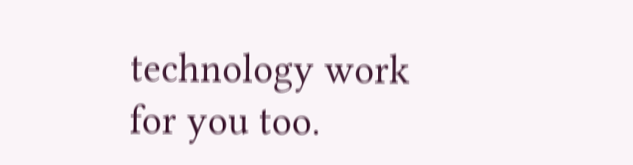technology work for you too.